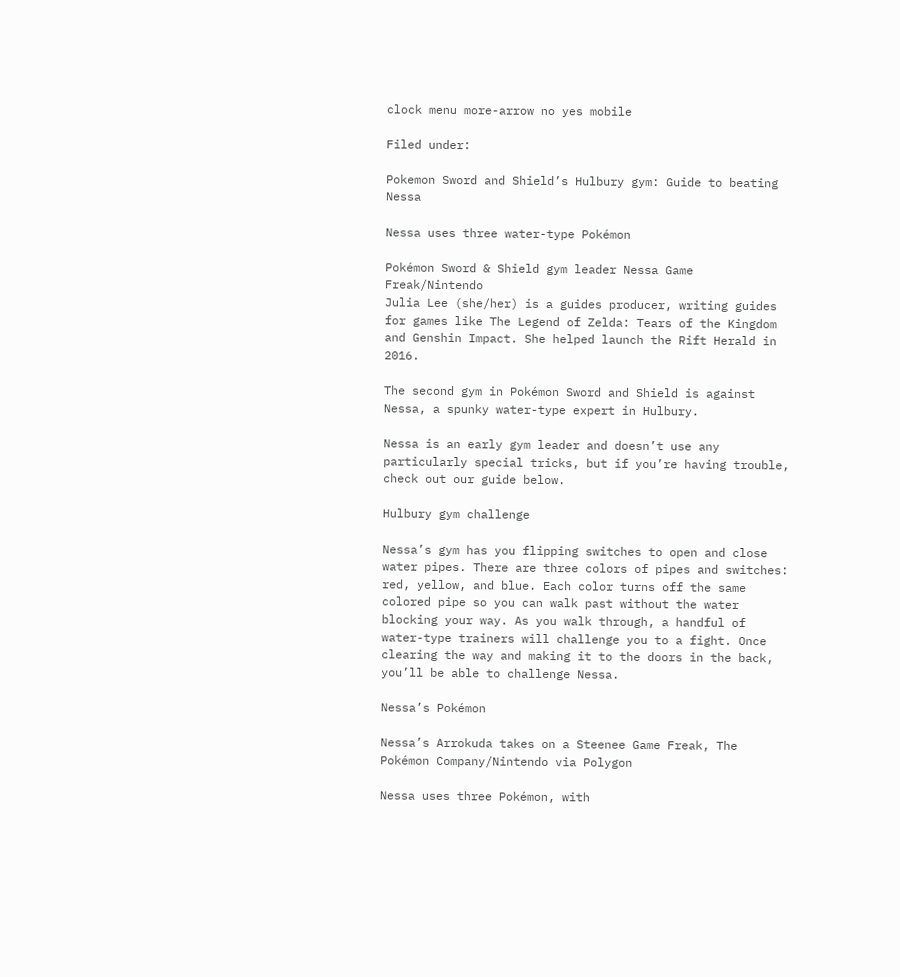clock menu more-arrow no yes mobile

Filed under:

Pokemon Sword and Shield’s Hulbury gym: Guide to beating Nessa

Nessa uses three water-type Pokémon

Pokémon Sword & Shield gym leader Nessa Game Freak/Nintendo
Julia Lee (she/her) is a guides producer, writing guides for games like The Legend of Zelda: Tears of the Kingdom and Genshin Impact. She helped launch the Rift Herald in 2016.

The second gym in Pokémon Sword and Shield is against Nessa, a spunky water-type expert in Hulbury.

Nessa is an early gym leader and doesn’t use any particularly special tricks, but if you’re having trouble, check out our guide below.

Hulbury gym challenge

Nessa’s gym has you flipping switches to open and close water pipes. There are three colors of pipes and switches: red, yellow, and blue. Each color turns off the same colored pipe so you can walk past without the water blocking your way. As you walk through, a handful of water-type trainers will challenge you to a fight. Once clearing the way and making it to the doors in the back, you’ll be able to challenge Nessa.

Nessa’s Pokémon

Nessa’s Arrokuda takes on a Steenee Game Freak, The Pokémon Company/Nintendo via Polygon

Nessa uses three Pokémon, with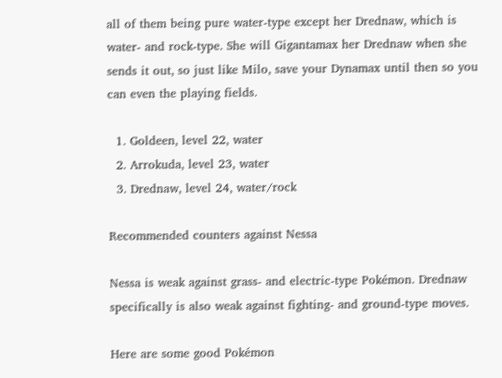all of them being pure water-type except her Drednaw, which is water- and rock-type. She will Gigantamax her Drednaw when she sends it out, so just like Milo, save your Dynamax until then so you can even the playing fields.

  1. Goldeen, level 22, water
  2. Arrokuda, level 23, water
  3. Drednaw, level 24, water/rock

Recommended counters against Nessa

Nessa is weak against grass- and electric-type Pokémon. Drednaw specifically is also weak against fighting- and ground-type moves.

Here are some good Pokémon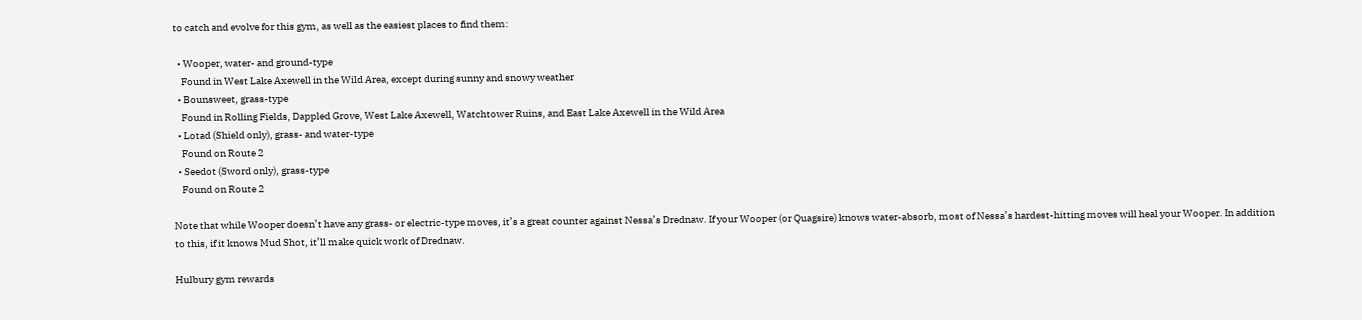to catch and evolve for this gym, as well as the easiest places to find them:

  • Wooper, water- and ground-type
    Found in West Lake Axewell in the Wild Area, except during sunny and snowy weather
  • Bounsweet, grass-type
    Found in Rolling Fields, Dappled Grove, West Lake Axewell, Watchtower Ruins, and East Lake Axewell in the Wild Area
  • Lotad (Shield only), grass- and water-type
    Found on Route 2
  • Seedot (Sword only), grass-type
    Found on Route 2

Note that while Wooper doesn’t have any grass- or electric-type moves, it’s a great counter against Nessa’s Drednaw. If your Wooper (or Quagsire) knows water-absorb, most of Nessa’s hardest-hitting moves will heal your Wooper. In addition to this, if it knows Mud Shot, it’ll make quick work of Drednaw.

Hulbury gym rewards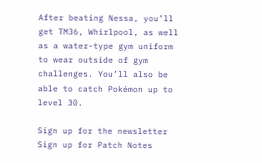After beating Nessa, you’ll get TM36, Whirlpool, as well as a water-type gym uniform to wear outside of gym challenges. You’ll also be able to catch Pokémon up to level 30.

Sign up for the newsletter Sign up for Patch Notes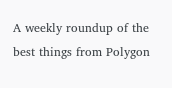A weekly roundup of the best things from Polygon